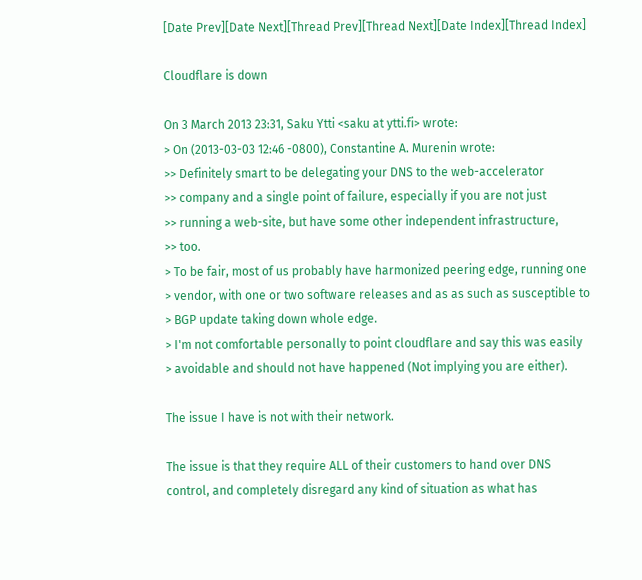[Date Prev][Date Next][Thread Prev][Thread Next][Date Index][Thread Index]

Cloudflare is down

On 3 March 2013 23:31, Saku Ytti <saku at ytti.fi> wrote:
> On (2013-03-03 12:46 -0800), Constantine A. Murenin wrote:
>> Definitely smart to be delegating your DNS to the web-accelerator
>> company and a single point of failure, especially if you are not just
>> running a web-site, but have some other independent infrastructure,
>> too.
> To be fair, most of us probably have harmonized peering edge, running one
> vendor, with one or two software releases and as as such as susceptible to
> BGP update taking down whole edge.
> I'm not comfortable personally to point cloudflare and say this was easily
> avoidable and should not have happened (Not implying you are either).

The issue I have is not with their network.

The issue is that they require ALL of their customers to hand over DNS
control, and completely disregard any kind of situation as what has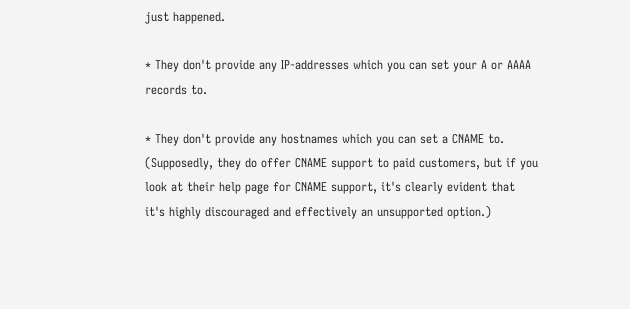just happened.

* They don't provide any IP-addresses which you can set your A or AAAA
records to.

* They don't provide any hostnames which you can set a CNAME to.
(Supposedly, they do offer CNAME support to paid customers, but if you
look at their help page for CNAME support, it's clearly evident that
it's highly discouraged and effectively an unsupported option.)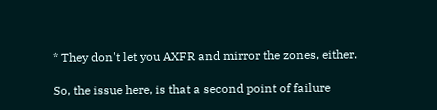* They don't let you AXFR and mirror the zones, either.

So, the issue here, is that a second point of failure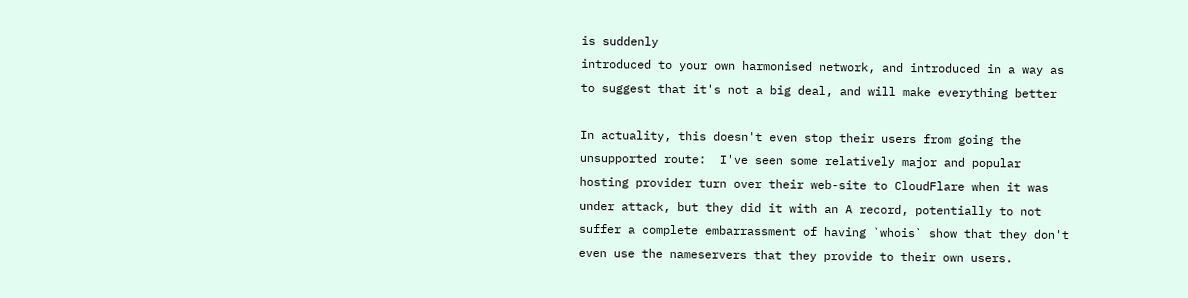is suddenly
introduced to your own harmonised network, and introduced in a way as
to suggest that it's not a big deal, and will make everything better

In actuality, this doesn't even stop their users from going the
unsupported route:  I've seen some relatively major and popular
hosting provider turn over their web-site to CloudFlare when it was
under attack, but they did it with an A record, potentially to not
suffer a complete embarrassment of having `whois` show that they don't
even use the nameservers that they provide to their own users.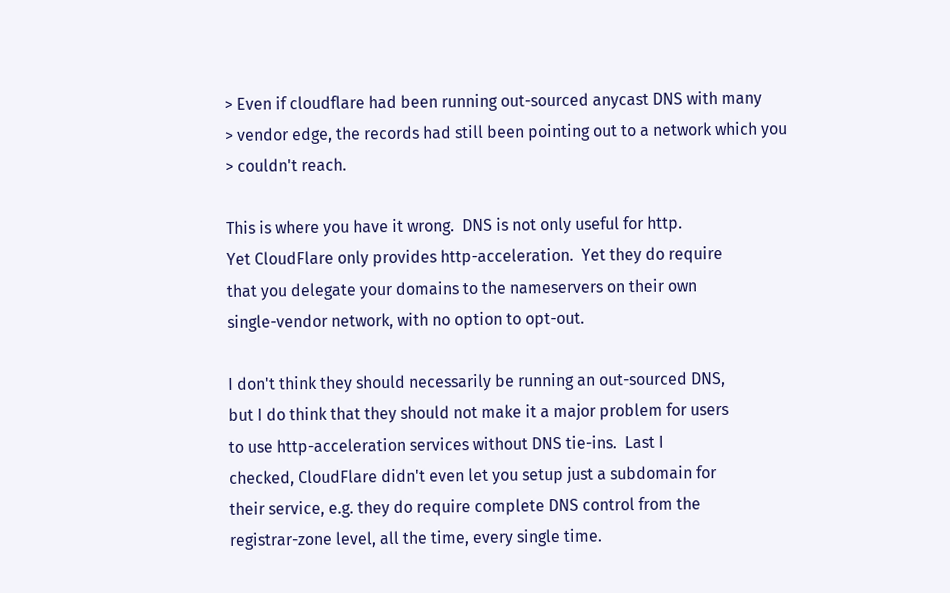> Even if cloudflare had been running out-sourced anycast DNS with many
> vendor edge, the records had still been pointing out to a network which you
> couldn't reach.

This is where you have it wrong.  DNS is not only useful for http.
Yet CloudFlare only provides http-acceleration.  Yet they do require
that you delegate your domains to the nameservers on their own
single-vendor network, with no option to opt-out.

I don't think they should necessarily be running an out-sourced DNS,
but I do think that they should not make it a major problem for users
to use http-acceleration services without DNS tie-ins.  Last I
checked, CloudFlare didn't even let you setup just a subdomain for
their service, e.g. they do require complete DNS control from the
registrar-zone level, all the time, every single time.